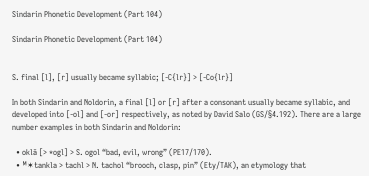Sindarin Phonetic Development (Part 104)

Sindarin Phonetic Development (Part 104)


S. final [l], [r] usually became syllabic; [-C{lr}] > [-Co{lr}]

In both Sindarin and Noldorin, a final [l] or [r] after a consonant usually became syllabic, and developed into [-ol] and [-or] respectively, as noted by David Salo (GS/§4.192). There are a large number examples in both Sindarin and Noldorin:

  • oklā [> *ogl] > S. ogol “bad, evil, wrong” (PE17/170).
  • ᴹ✶tankla > tachl > N. tachol “brooch, clasp, pin” (Ety/TAK), an etymology that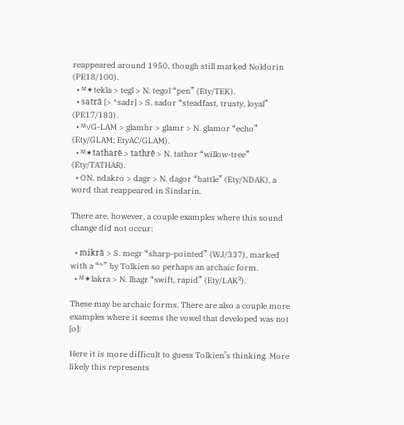reappeared around 1950, though still marked Noldorin (PE18/100).
  • ᴹ✶tekla > tegl > N. tegol “pen” (Ety/TEK).
  • satrā [> *sadr] > S. sador “steadfast, trusty, loyal” (PE17/183).
  • ᴹ√G-LAM > glambr > glamr > N. glamor “echo” (Ety/GLAM; EtyAC/GLAM).
  • ᴹ✶tatharē > tathrē > N. tathor “willow-tree” (Ety/TATHAR).
  • ON. ndakro > dagr > N. dagor “battle” (Ety/NDAK), a word that reappeared in Sindarin.

There are, however, a couple examples where this sound change did not occur:

  • mikrā > S. megr “sharp-pointed” (WJ/337), marked with a “*” by Tolkien so perhaps an archaic form.
  • ᴹ✶lakra > N. lhagr “swift, rapid” (Ety/LAK²).

These may be archaic forms. There are also a couple more examples where it seems the vowel that developed was not [o]:

Here it is more difficult to guess Tolkien’s thinking. More likely this represents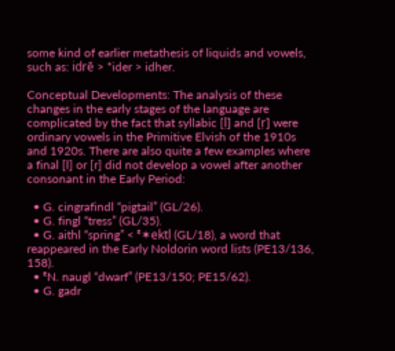some kind of earlier metathesis of liquids and vowels, such as: idrē > *ider > idher.

Conceptual Developments: The analysis of these changes in the early stages of the language are complicated by the fact that syllabic [ḷ] and [ṛ] were ordinary vowels in the Primitive Elvish of the 1910s and 1920s. There are also quite a few examples where a final [l] or [r] did not develop a vowel after another consonant in the Early Period:

  • G. cingrafindl “pigtail” (GL/26).
  • G. fingl “tress” (GL/35).
  • G. aithl “spring” < ᴱ✶ektḷ (GL/18), a word that reappeared in the Early Noldorin word lists (PE13/136, 158).
  • ᴱN. naugl “dwarf” (PE13/150; PE15/62).
  • G. gadr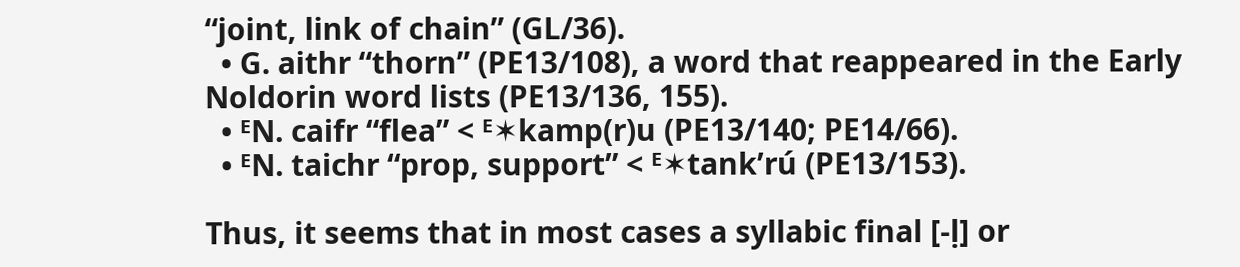“joint, link of chain” (GL/36).
  • G. aithr “thorn” (PE13/108), a word that reappeared in the Early Noldorin word lists (PE13/136, 155).
  • ᴱN. caifr “flea” < ᴱ✶kamp(r)u (PE13/140; PE14/66).
  • ᴱN. taichr “prop, support” < ᴱ✶tank’rú (PE13/153).

Thus, it seems that in most cases a syllabic final [-ḷ] or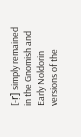[-ṛ] simply remained in the Gnomish and Early Noldorin versions of the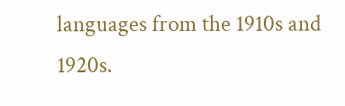languages from the 1910s and 1920s.